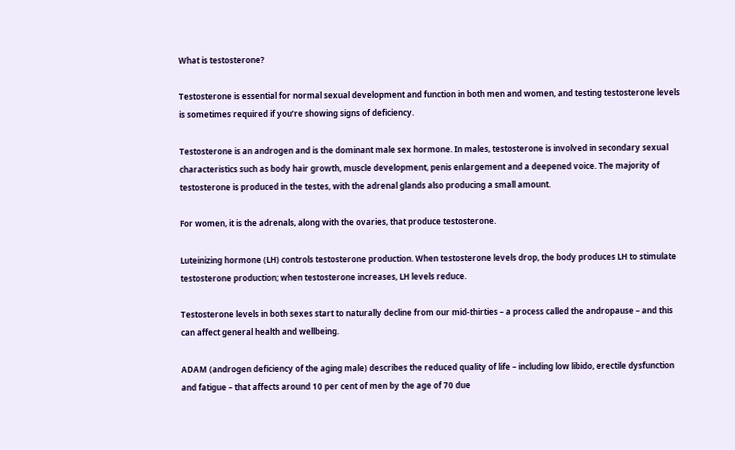What is testosterone?

Testosterone is essential for normal sexual development and function in both men and women, and testing testosterone levels is sometimes required if you’re showing signs of deficiency.

Testosterone is an androgen and is the dominant male sex hormone. In males, testosterone is involved in secondary sexual characteristics such as body hair growth, muscle development, penis enlargement and a deepened voice. The majority of testosterone is produced in the testes, with the adrenal glands also producing a small amount.

For women, it is the adrenals, along with the ovaries, that produce testosterone.

Luteinizing hormone (LH) controls testosterone production. When testosterone levels drop, the body produces LH to stimulate testosterone production; when testosterone increases, LH levels reduce.

Testosterone levels in both sexes start to naturally decline from our mid-thirties – a process called the andropause – and this can affect general health and wellbeing.

ADAM (androgen deficiency of the aging male) describes the reduced quality of life – including low libido, erectile dysfunction and fatigue – that affects around 10 per cent of men by the age of 70 due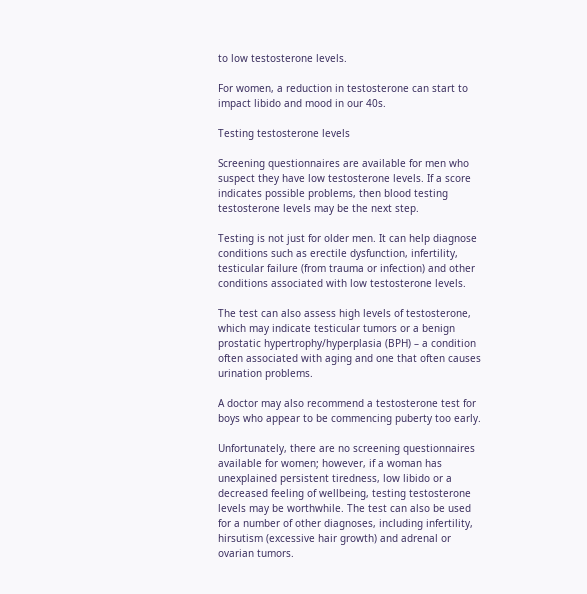to low testosterone levels.

For women, a reduction in testosterone can start to impact libido and mood in our 40s.

Testing testosterone levels

Screening questionnaires are available for men who suspect they have low testosterone levels. If a score indicates possible problems, then blood testing testosterone levels may be the next step.

Testing is not just for older men. It can help diagnose conditions such as erectile dysfunction, infertility, testicular failure (from trauma or infection) and other conditions associated with low testosterone levels.

The test can also assess high levels of testosterone, which may indicate testicular tumors or a benign prostatic hypertrophy/hyperplasia (BPH) – a condition often associated with aging and one that often causes urination problems.

A doctor may also recommend a testosterone test for boys who appear to be commencing puberty too early.

Unfortunately, there are no screening questionnaires available for women; however, if a woman has unexplained persistent tiredness, low libido or a decreased feeling of wellbeing, testing testosterone levels may be worthwhile. The test can also be used for a number of other diagnoses, including infertility, hirsutism (excessive hair growth) and adrenal or ovarian tumors.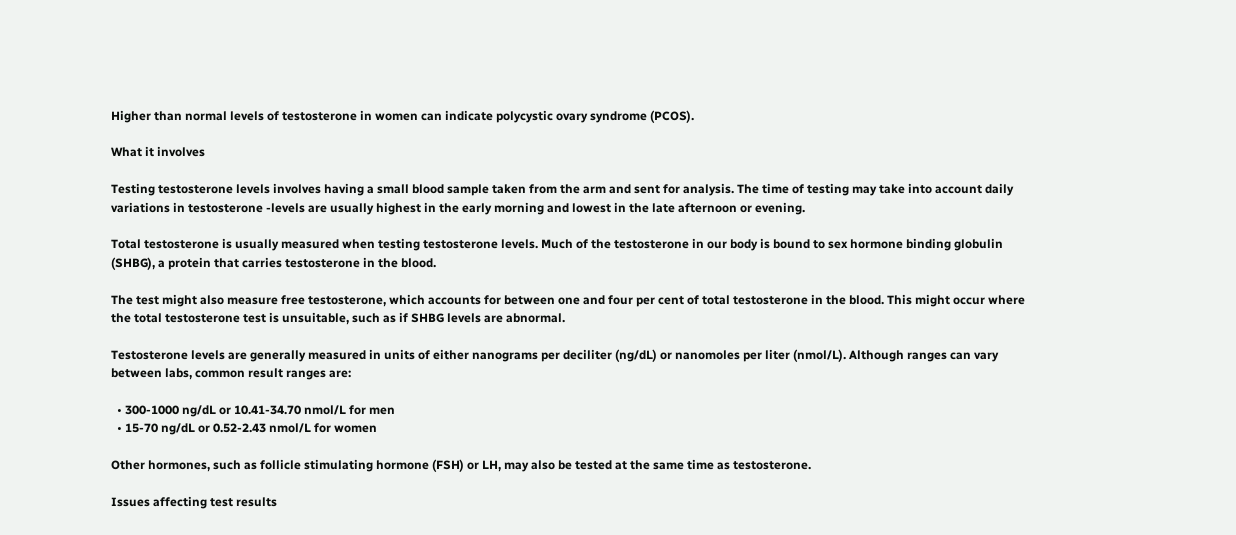Higher than normal levels of testosterone in women can indicate polycystic ovary syndrome (PCOS).

What it involves

Testing testosterone levels involves having a small blood sample taken from the arm and sent for analysis. The time of testing may take into account daily variations in testosterone -levels are usually highest in the early morning and lowest in the late afternoon or evening.

Total testosterone is usually measured when testing testosterone levels. Much of the testosterone in our body is bound to sex hormone binding globulin (SHBG), a protein that carries testosterone in the blood.

The test might also measure free testosterone, which accounts for between one and four per cent of total testosterone in the blood. This might occur where the total testosterone test is unsuitable, such as if SHBG levels are abnormal.

Testosterone levels are generally measured in units of either nanograms per deciliter (ng/dL) or nanomoles per liter (nmol/L). Although ranges can vary between labs, common result ranges are:

  • 300-1000 ng/dL or 10.41-34.70 nmol/L for men
  • 15-70 ng/dL or 0.52-2.43 nmol/L for women

Other hormones, such as follicle stimulating hormone (FSH) or LH, may also be tested at the same time as testosterone.

Issues affecting test results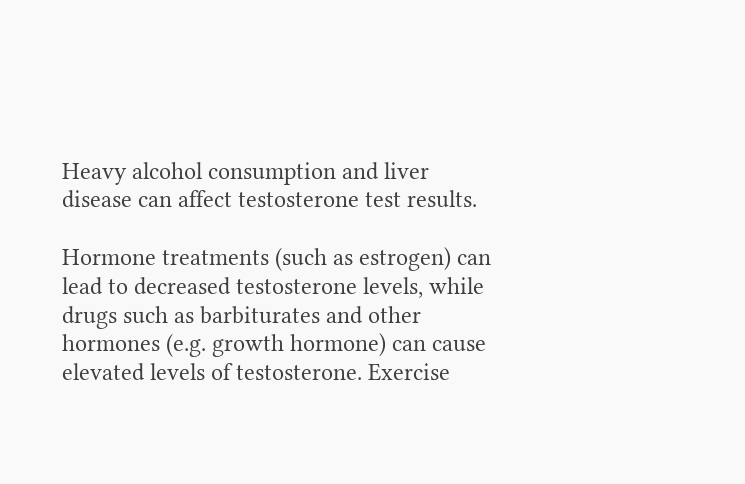Heavy alcohol consumption and liver disease can affect testosterone test results.

Hormone treatments (such as estrogen) can lead to decreased testosterone levels, while drugs such as barbiturates and other hormones (e.g. growth hormone) can cause elevated levels of testosterone. Exercise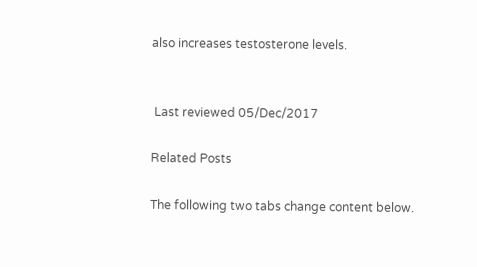also increases testosterone levels.


 Last reviewed 05/Dec/2017

Related Posts

The following two tabs change content below.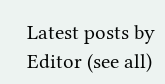Latest posts by Editor (see all)